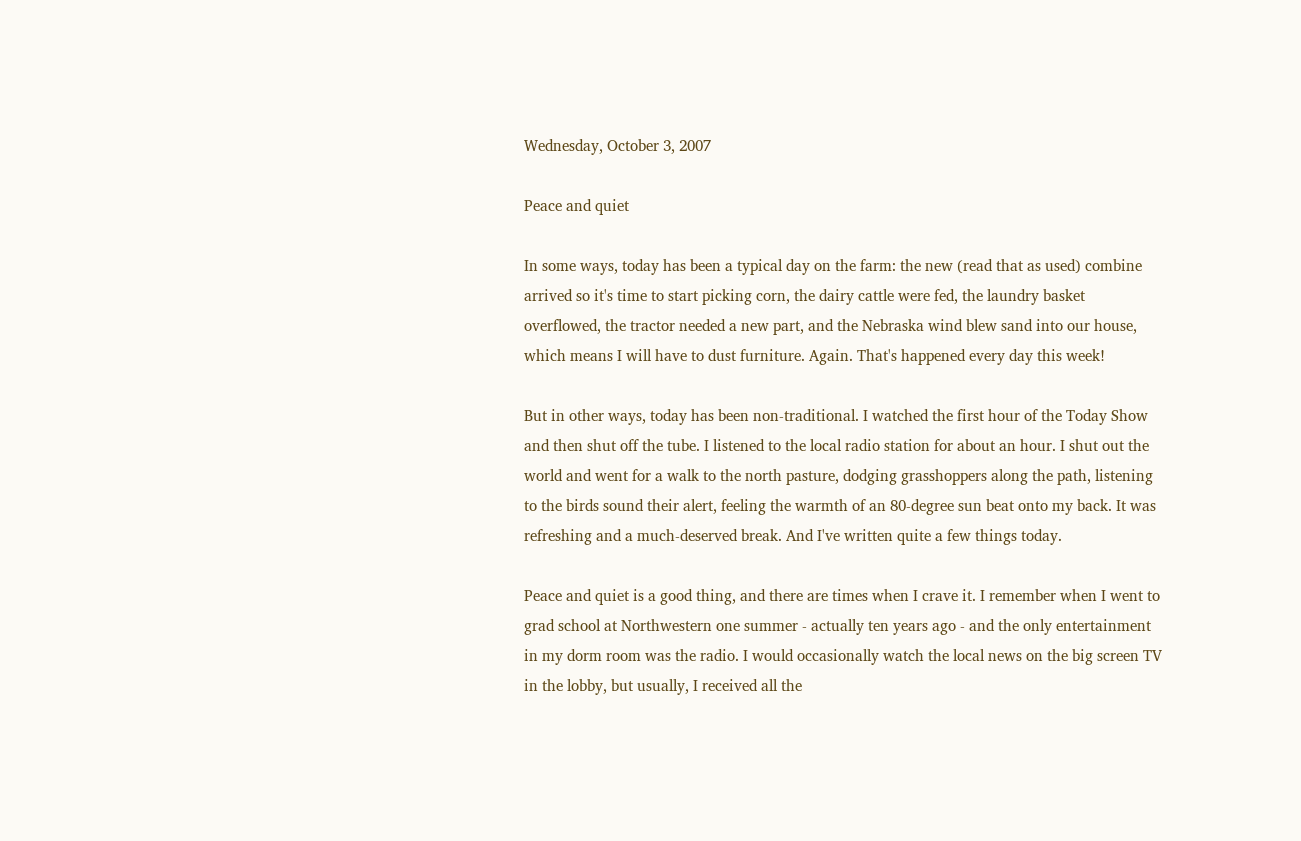Wednesday, October 3, 2007

Peace and quiet

In some ways, today has been a typical day on the farm: the new (read that as used) combine arrived so it's time to start picking corn, the dairy cattle were fed, the laundry basket overflowed, the tractor needed a new part, and the Nebraska wind blew sand into our house, which means I will have to dust furniture. Again. That's happened every day this week!

But in other ways, today has been non-traditional. I watched the first hour of the Today Show and then shut off the tube. I listened to the local radio station for about an hour. I shut out the world and went for a walk to the north pasture, dodging grasshoppers along the path, listening to the birds sound their alert, feeling the warmth of an 80-degree sun beat onto my back. It was refreshing and a much-deserved break. And I've written quite a few things today.

Peace and quiet is a good thing, and there are times when I crave it. I remember when I went to grad school at Northwestern one summer - actually ten years ago - and the only entertainment in my dorm room was the radio. I would occasionally watch the local news on the big screen TV in the lobby, but usually, I received all the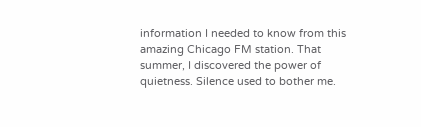information I needed to know from this amazing Chicago FM station. That summer, I discovered the power of quietness. Silence used to bother me.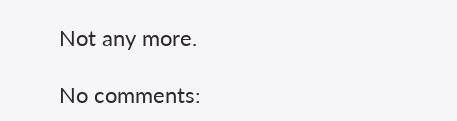Not any more.

No comments: